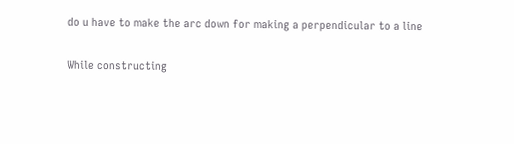do u have to make the arc down for making a perpendicular to a line

While constructing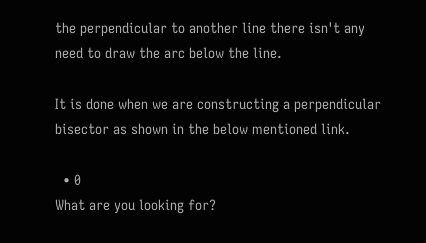the perpendicular to another line there isn't any need to draw the arc below the line.

It is done when we are constructing a perpendicular bisector as shown in the below mentioned link.

  • 0
What are you looking for?